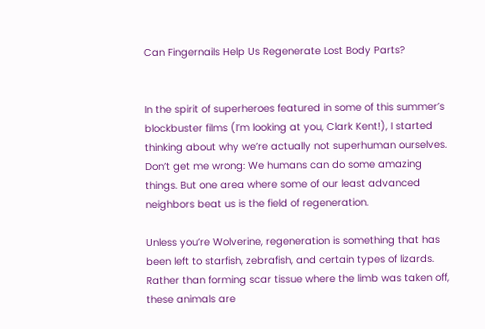Can Fingernails Help Us Regenerate Lost Body Parts?


In the spirit of superheroes featured in some of this summer’s blockbuster films (I’m looking at you, Clark Kent!), I started thinking about why we’re actually not superhuman ourselves. Don’t get me wrong: We humans can do some amazing things. But one area where some of our least advanced neighbors beat us is the field of regeneration.

Unless you’re Wolverine, regeneration is something that has been left to starfish, zebrafish, and certain types of lizards. Rather than forming scar tissue where the limb was taken off, these animals are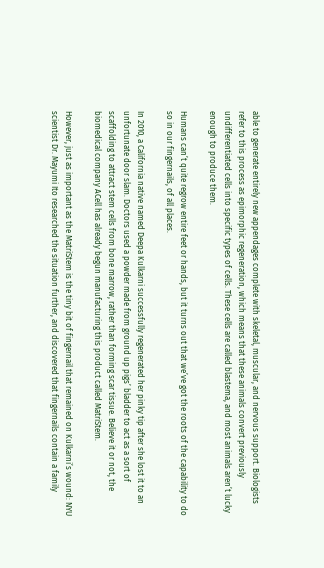able to generate entirely new appendages complete with skeletal, muscular, and nervous support. Biologists refer to this process as epimorphic regeneration, which means that these animals convert previously undifferentiated cells into specific types of cells. These cells are called blastema, and most animals aren’t lucky enough to produce them.

Humans can’t quite regrow entire feet or hands, but it turns out that we’ve got the roots of the capability to do so in our fingernails, of all places.

In 2010, a California native named Deepa Kulkarni successfully regenerated her pinky tip after she lost it to an unfortunate door slam. Doctors used a powder made from ground up pigs’ bladder to act as a sort of scaffolding to attract stem cells from bone marrow, rather than forming scar tissue. Believe it or not, the biomedical company ACell has already begun manufacturing this product called MatriStem.

However, just as important as the MatriStem is the tiny bit of fingernail that remained on Kulkarni’s wound: NYU scientist Dr. Mayumi Ito researched the situation further, and discovered that fingernails contain a family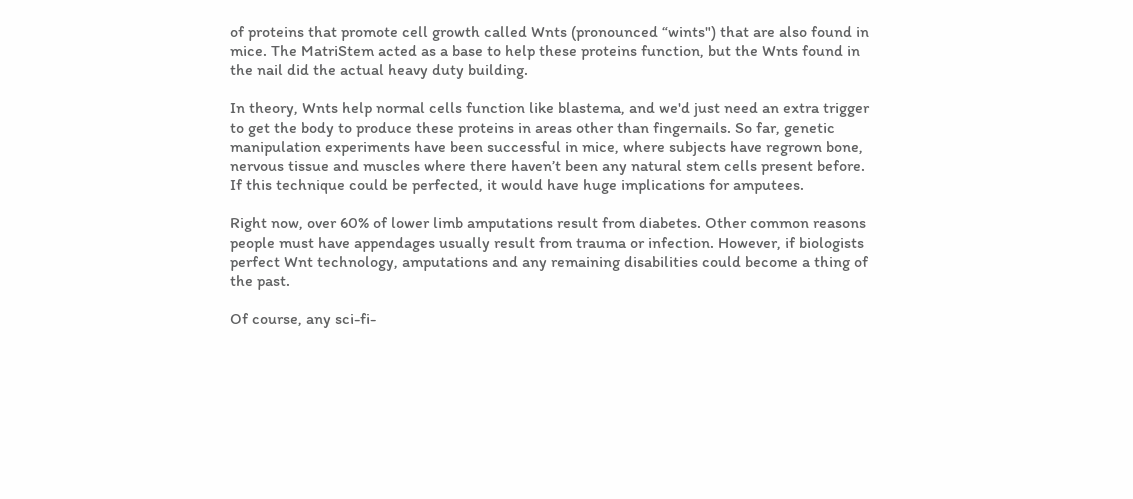of proteins that promote cell growth called Wnts (pronounced “wints") that are also found in mice. The MatriStem acted as a base to help these proteins function, but the Wnts found in the nail did the actual heavy duty building.

In theory, Wnts help normal cells function like blastema, and we'd just need an extra trigger to get the body to produce these proteins in areas other than fingernails. So far, genetic manipulation experiments have been successful in mice, where subjects have regrown bone, nervous tissue and muscles where there haven’t been any natural stem cells present before. If this technique could be perfected, it would have huge implications for amputees.

Right now, over 60% of lower limb amputations result from diabetes. Other common reasons people must have appendages usually result from trauma or infection. However, if biologists perfect Wnt technology, amputations and any remaining disabilities could become a thing of the past.

Of course, any sci-fi-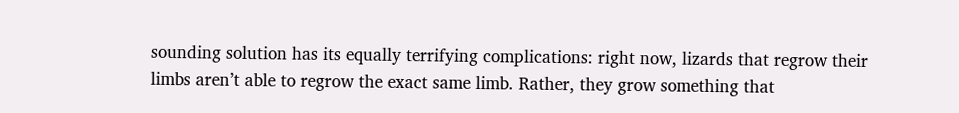sounding solution has its equally terrifying complications: right now, lizards that regrow their limbs aren’t able to regrow the exact same limb. Rather, they grow something that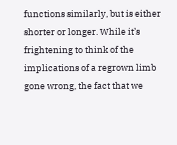functions similarly, but is either shorter or longer. While it’s frightening to think of the implications of a regrown limb gone wrong, the fact that we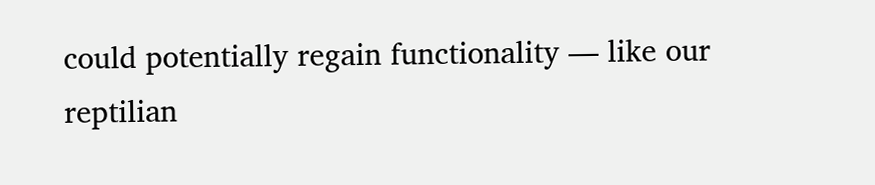could potentially regain functionality — like our reptilian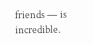friends — is incredible.